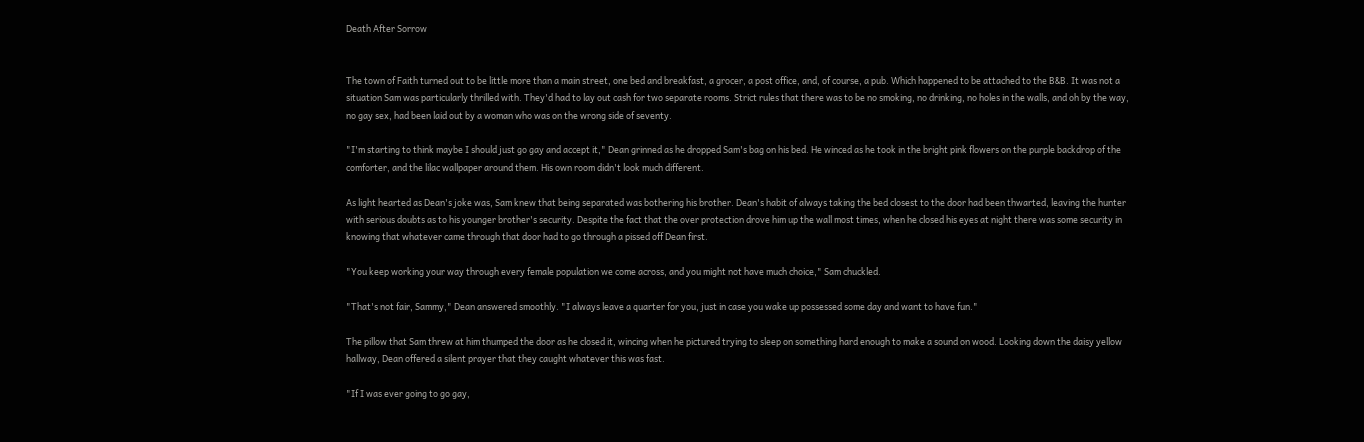Death After Sorrow


The town of Faith turned out to be little more than a main street, one bed and breakfast, a grocer, a post office, and, of course, a pub. Which happened to be attached to the B&B. It was not a situation Sam was particularly thrilled with. They'd had to lay out cash for two separate rooms. Strict rules that there was to be no smoking, no drinking, no holes in the walls, and oh by the way, no gay sex, had been laid out by a woman who was on the wrong side of seventy.

"I'm starting to think maybe I should just go gay and accept it," Dean grinned as he dropped Sam's bag on his bed. He winced as he took in the bright pink flowers on the purple backdrop of the comforter, and the lilac wallpaper around them. His own room didn't look much different.

As light hearted as Dean's joke was, Sam knew that being separated was bothering his brother. Dean's habit of always taking the bed closest to the door had been thwarted, leaving the hunter with serious doubts as to his younger brother's security. Despite the fact that the over protection drove him up the wall most times, when he closed his eyes at night there was some security in knowing that whatever came through that door had to go through a pissed off Dean first.

"You keep working your way through every female population we come across, and you might not have much choice," Sam chuckled.

"That's not fair, Sammy," Dean answered smoothly. "I always leave a quarter for you, just in case you wake up possessed some day and want to have fun."

The pillow that Sam threw at him thumped the door as he closed it, wincing when he pictured trying to sleep on something hard enough to make a sound on wood. Looking down the daisy yellow hallway, Dean offered a silent prayer that they caught whatever this was fast.

"If I was ever going to go gay,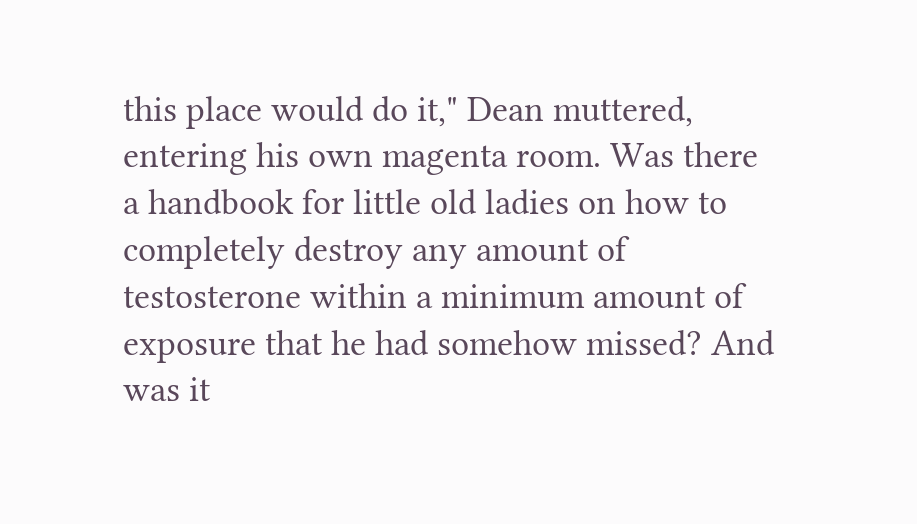this place would do it," Dean muttered, entering his own magenta room. Was there a handbook for little old ladies on how to completely destroy any amount of testosterone within a minimum amount of exposure that he had somehow missed? And was it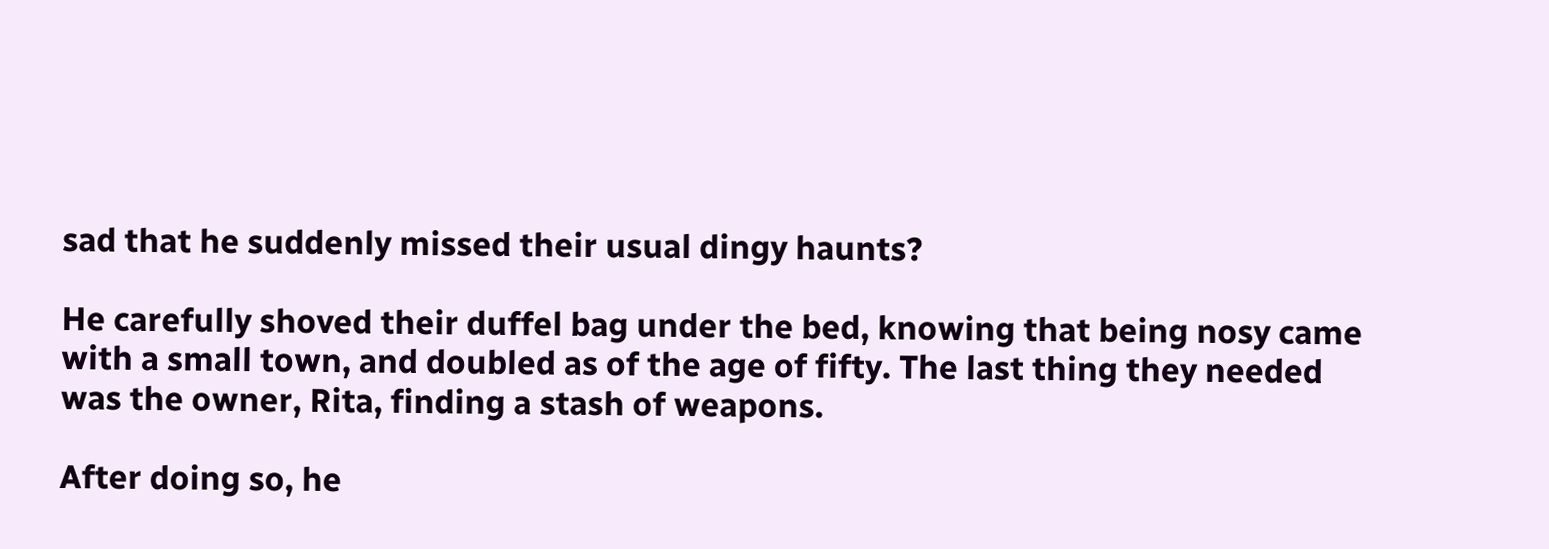sad that he suddenly missed their usual dingy haunts?

He carefully shoved their duffel bag under the bed, knowing that being nosy came with a small town, and doubled as of the age of fifty. The last thing they needed was the owner, Rita, finding a stash of weapons.

After doing so, he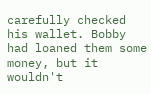carefully checked his wallet. Bobby had loaned them some money, but it wouldn't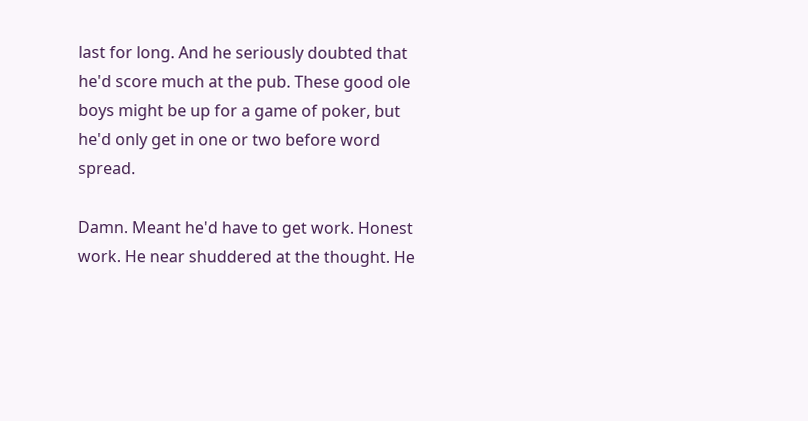last for long. And he seriously doubted that he'd score much at the pub. These good ole boys might be up for a game of poker, but he'd only get in one or two before word spread.

Damn. Meant he'd have to get work. Honest work. He near shuddered at the thought. He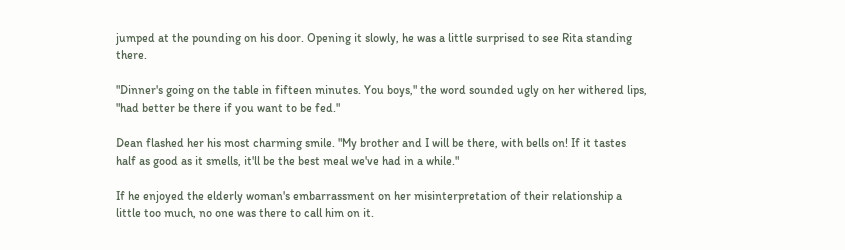jumped at the pounding on his door. Opening it slowly, he was a little surprised to see Rita standing there.

"Dinner's going on the table in fifteen minutes. You boys," the word sounded ugly on her withered lips, "had better be there if you want to be fed."

Dean flashed her his most charming smile. "My brother and I will be there, with bells on! If it tastes half as good as it smells, it'll be the best meal we've had in a while."

If he enjoyed the elderly woman's embarrassment on her misinterpretation of their relationship a little too much, no one was there to call him on it.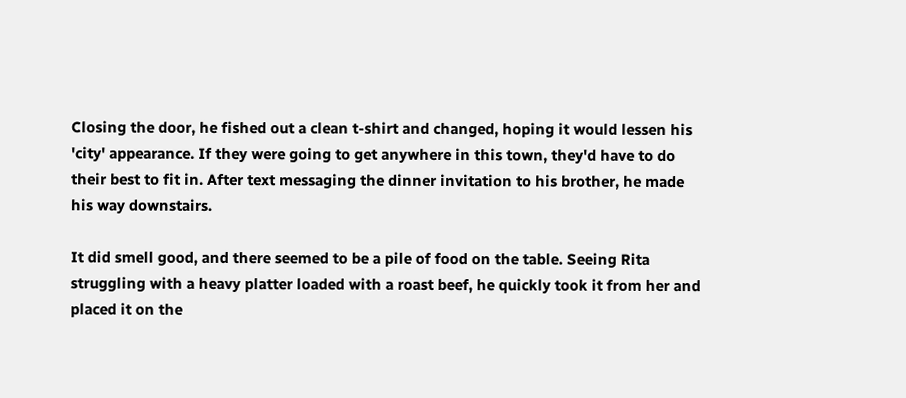Closing the door, he fished out a clean t-shirt and changed, hoping it would lessen his 'city' appearance. If they were going to get anywhere in this town, they'd have to do their best to fit in. After text messaging the dinner invitation to his brother, he made his way downstairs.

It did smell good, and there seemed to be a pile of food on the table. Seeing Rita struggling with a heavy platter loaded with a roast beef, he quickly took it from her and placed it on the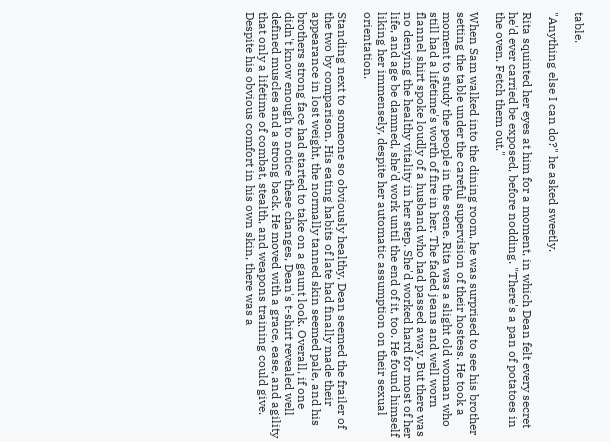table.

"Anything else I can do?" he asked sweetly.

Rita squinted her eyes at him for a moment, in which Dean felt every secret he'd ever carried be exposed, before nodding. "There's a pan of potatoes in the oven. Fetch them out."

When Sam walked into the dining room, he was surprised to see his brother setting the table under the careful supervision of their hostess. He took a moment to study the people in the scene. Rita was a slight old woman who still had a lifetime's worth of fire in her. The faded jeans and well worn flannel shirt spoke loudly of a husband who had passed away. But there was no denying the healthy vitality in her step. She'd worked hard for most of her life, and age be damned, she'd work until the end of it, too. He found himself liking her immensely, despite her automatic assumption on their sexual orientation.

Standing next to someone so obviously healthy, Dean seemed the frailer of the two by comparison. His eating habits of late had finally made their appearance in lost weight, the normally tanned skin seemed pale, and his brothers strong face had started to take on a gaunt look. Overall, if one didn't know enough to notice these changes, Dean's t-shirt revealed well defined muscles and a strong back. He moved with a grace, ease, and agility that only a lifetime of combat, stealth, and weapons training could give. Despite his obvious comfort in his own skin, there was a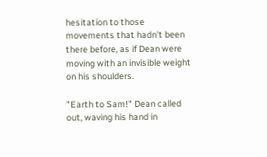hesitation to those movements that hadn't been there before, as if Dean were moving with an invisible weight on his shoulders.

"Earth to Sam!" Dean called out, waving his hand in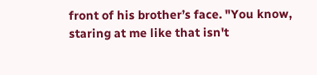front of his brother’s face. "You know, staring at me like that isn't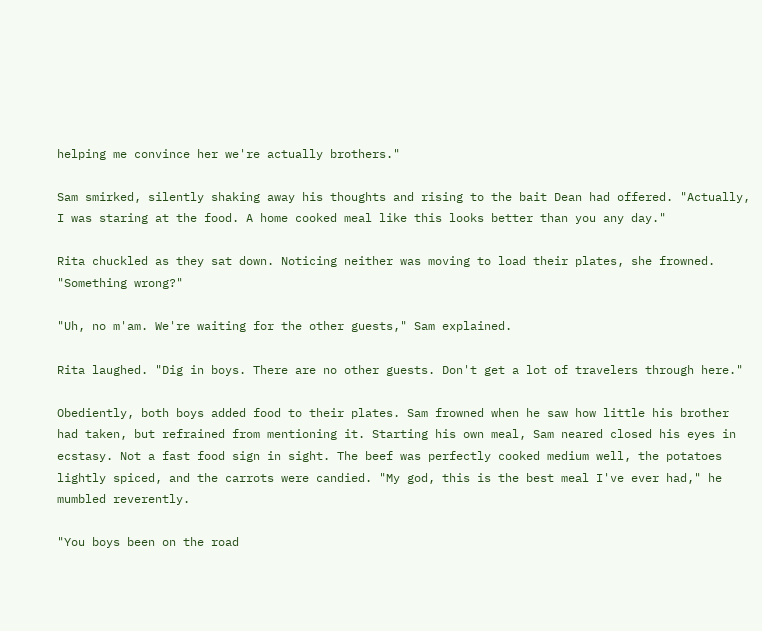helping me convince her we're actually brothers."

Sam smirked, silently shaking away his thoughts and rising to the bait Dean had offered. "Actually, I was staring at the food. A home cooked meal like this looks better than you any day."

Rita chuckled as they sat down. Noticing neither was moving to load their plates, she frowned. "Something wrong?"

"Uh, no m'am. We're waiting for the other guests," Sam explained.

Rita laughed. "Dig in boys. There are no other guests. Don't get a lot of travelers through here."

Obediently, both boys added food to their plates. Sam frowned when he saw how little his brother had taken, but refrained from mentioning it. Starting his own meal, Sam neared closed his eyes in ecstasy. Not a fast food sign in sight. The beef was perfectly cooked medium well, the potatoes lightly spiced, and the carrots were candied. "My god, this is the best meal I've ever had," he mumbled reverently.

"You boys been on the road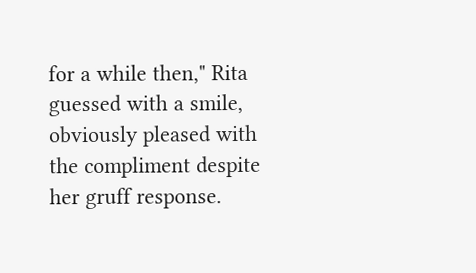for a while then," Rita guessed with a smile, obviously pleased with the compliment despite her gruff response.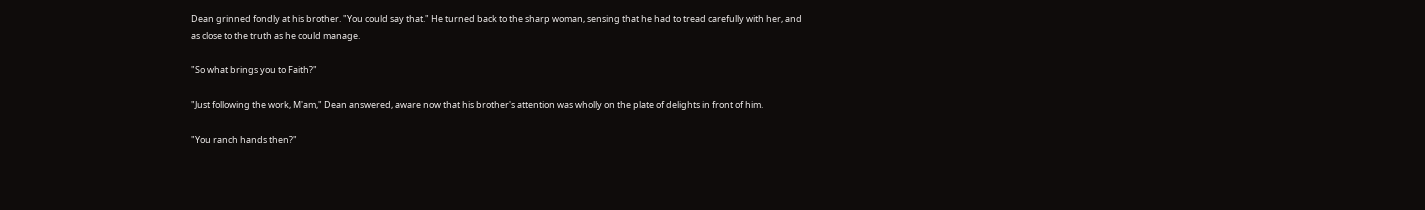Dean grinned fondly at his brother. "You could say that." He turned back to the sharp woman, sensing that he had to tread carefully with her, and as close to the truth as he could manage.

"So what brings you to Faith?"

"Just following the work, M'am," Dean answered, aware now that his brother's attention was wholly on the plate of delights in front of him.

"You ranch hands then?"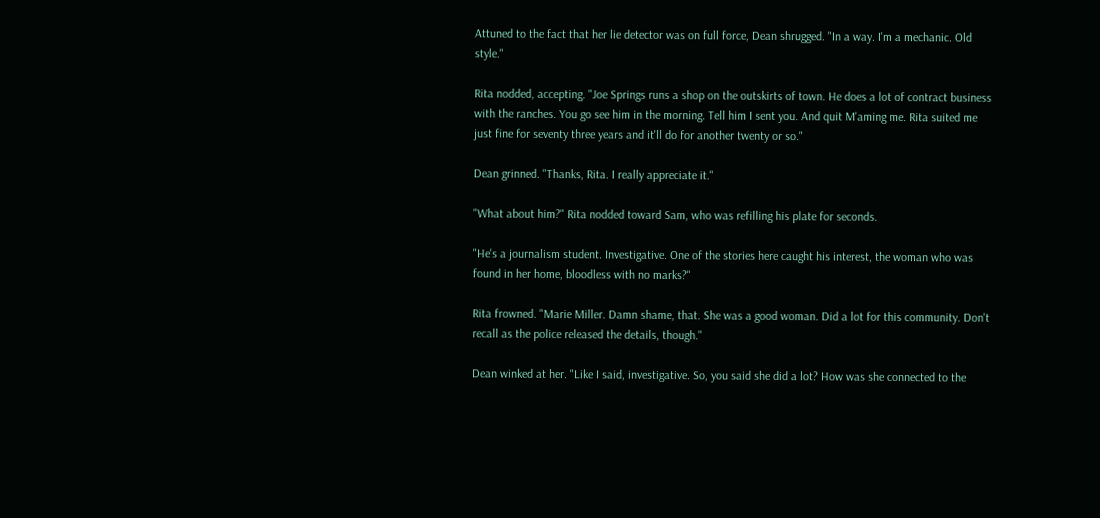Attuned to the fact that her lie detector was on full force, Dean shrugged. "In a way. I'm a mechanic. Old style."

Rita nodded, accepting. "Joe Springs runs a shop on the outskirts of town. He does a lot of contract business with the ranches. You go see him in the morning. Tell him I sent you. And quit M'aming me. Rita suited me just fine for seventy three years and it'll do for another twenty or so."

Dean grinned. "Thanks, Rita. I really appreciate it."

"What about him?" Rita nodded toward Sam, who was refilling his plate for seconds.

"He's a journalism student. Investigative. One of the stories here caught his interest, the woman who was found in her home, bloodless with no marks?"

Rita frowned. "Marie Miller. Damn shame, that. She was a good woman. Did a lot for this community. Don't recall as the police released the details, though."

Dean winked at her. "Like I said, investigative. So, you said she did a lot? How was she connected to the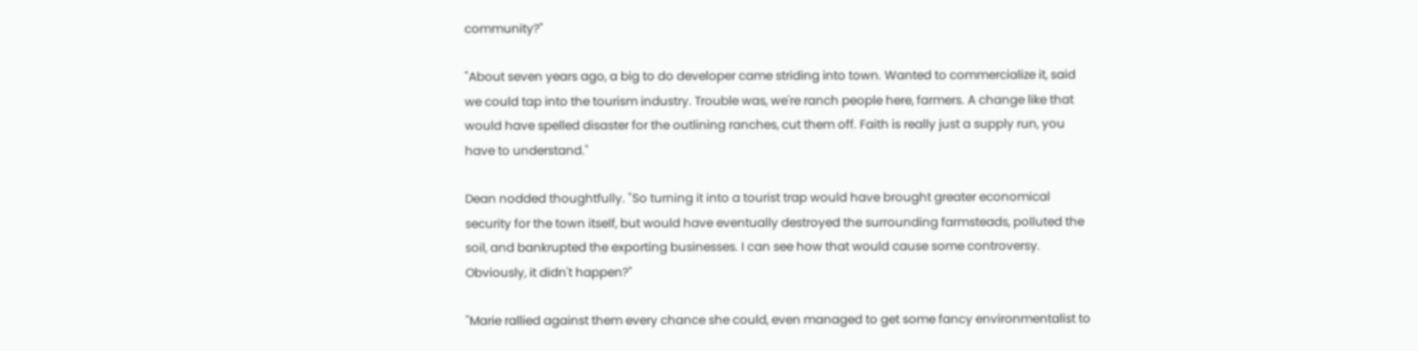community?"

"About seven years ago, a big to do developer came striding into town. Wanted to commercialize it, said we could tap into the tourism industry. Trouble was, we're ranch people here, farmers. A change like that would have spelled disaster for the outlining ranches, cut them off. Faith is really just a supply run, you have to understand."

Dean nodded thoughtfully. "So turning it into a tourist trap would have brought greater economical security for the town itself, but would have eventually destroyed the surrounding farmsteads, polluted the soil, and bankrupted the exporting businesses. I can see how that would cause some controversy. Obviously, it didn't happen?"

"Marie rallied against them every chance she could, even managed to get some fancy environmentalist to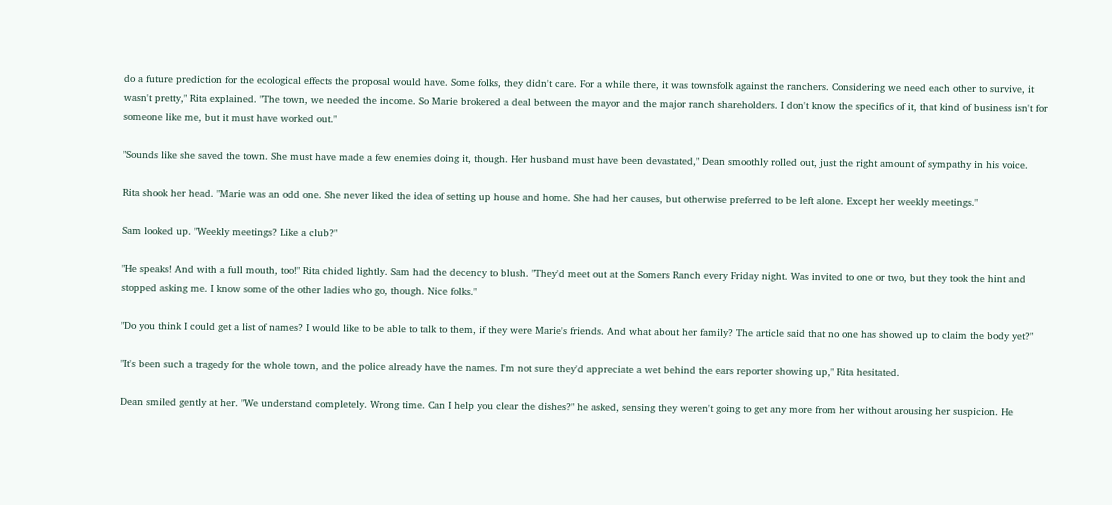do a future prediction for the ecological effects the proposal would have. Some folks, they didn't care. For a while there, it was townsfolk against the ranchers. Considering we need each other to survive, it wasn't pretty," Rita explained. "The town, we needed the income. So Marie brokered a deal between the mayor and the major ranch shareholders. I don't know the specifics of it, that kind of business isn't for someone like me, but it must have worked out."

"Sounds like she saved the town. She must have made a few enemies doing it, though. Her husband must have been devastated," Dean smoothly rolled out, just the right amount of sympathy in his voice.

Rita shook her head. "Marie was an odd one. She never liked the idea of setting up house and home. She had her causes, but otherwise preferred to be left alone. Except her weekly meetings."

Sam looked up. "Weekly meetings? Like a club?"

"He speaks! And with a full mouth, too!" Rita chided lightly. Sam had the decency to blush. "They'd meet out at the Somers Ranch every Friday night. Was invited to one or two, but they took the hint and stopped asking me. I know some of the other ladies who go, though. Nice folks."

"Do you think I could get a list of names? I would like to be able to talk to them, if they were Marie's friends. And what about her family? The article said that no one has showed up to claim the body yet?"

"It's been such a tragedy for the whole town, and the police already have the names. I'm not sure they'd appreciate a wet behind the ears reporter showing up," Rita hesitated.

Dean smiled gently at her. "We understand completely. Wrong time. Can I help you clear the dishes?" he asked, sensing they weren't going to get any more from her without arousing her suspicion. He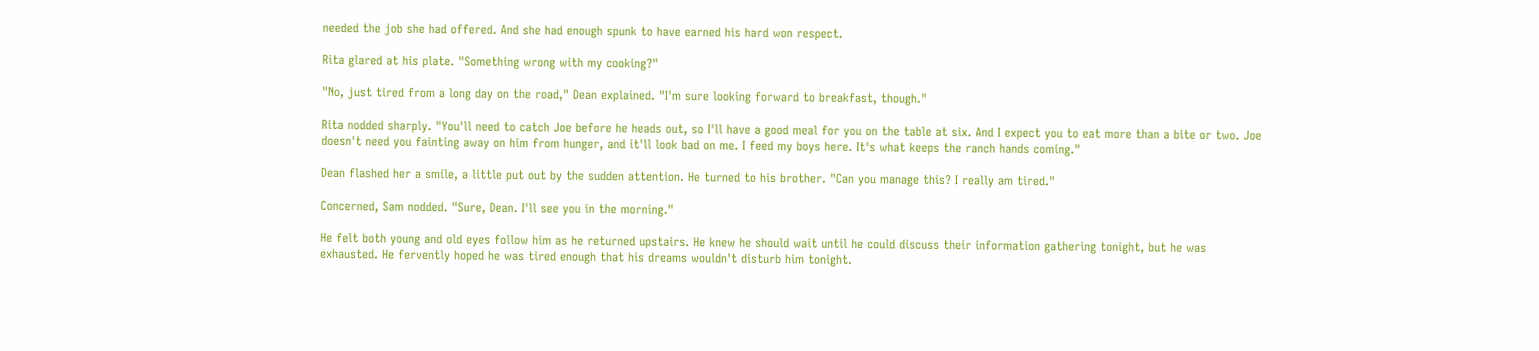needed the job she had offered. And she had enough spunk to have earned his hard won respect.

Rita glared at his plate. "Something wrong with my cooking?"

"No, just tired from a long day on the road," Dean explained. "I'm sure looking forward to breakfast, though."

Rita nodded sharply. "You'll need to catch Joe before he heads out, so I'll have a good meal for you on the table at six. And I expect you to eat more than a bite or two. Joe doesn't need you fainting away on him from hunger, and it'll look bad on me. I feed my boys here. It's what keeps the ranch hands coming."

Dean flashed her a smile, a little put out by the sudden attention. He turned to his brother. "Can you manage this? I really am tired."

Concerned, Sam nodded. "Sure, Dean. I'll see you in the morning."

He felt both young and old eyes follow him as he returned upstairs. He knew he should wait until he could discuss their information gathering tonight, but he was exhausted. He fervently hoped he was tired enough that his dreams wouldn't disturb him tonight.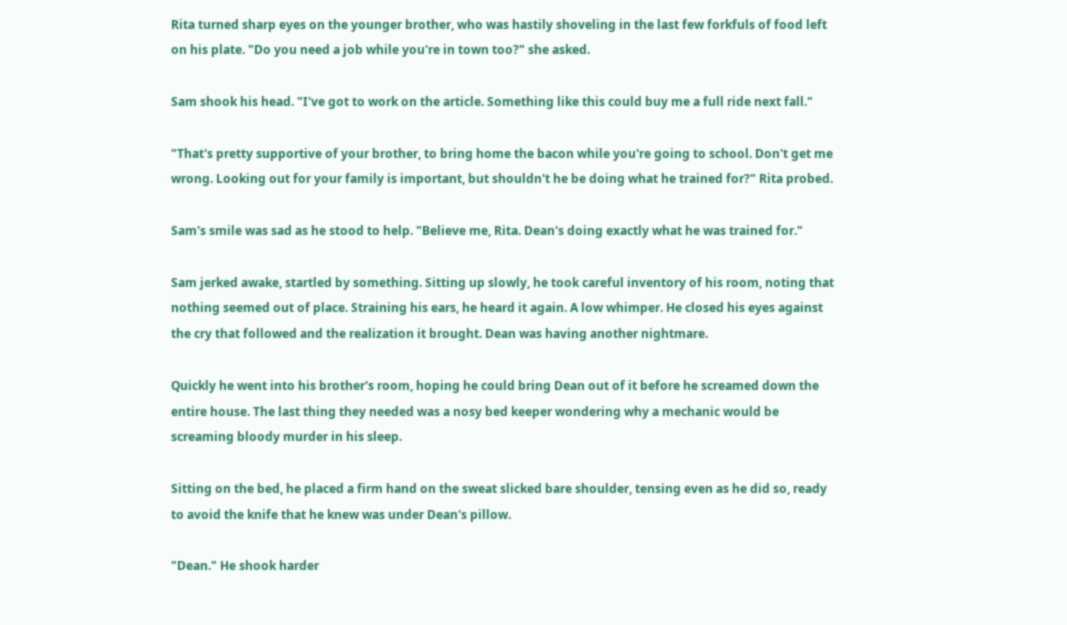Rita turned sharp eyes on the younger brother, who was hastily shoveling in the last few forkfuls of food left on his plate. "Do you need a job while you're in town too?" she asked.

Sam shook his head. "I've got to work on the article. Something like this could buy me a full ride next fall."

"That's pretty supportive of your brother, to bring home the bacon while you're going to school. Don't get me wrong. Looking out for your family is important, but shouldn't he be doing what he trained for?" Rita probed.

Sam's smile was sad as he stood to help. "Believe me, Rita. Dean's doing exactly what he was trained for."

Sam jerked awake, startled by something. Sitting up slowly, he took careful inventory of his room, noting that nothing seemed out of place. Straining his ears, he heard it again. A low whimper. He closed his eyes against the cry that followed and the realization it brought. Dean was having another nightmare.

Quickly he went into his brother's room, hoping he could bring Dean out of it before he screamed down the entire house. The last thing they needed was a nosy bed keeper wondering why a mechanic would be screaming bloody murder in his sleep.

Sitting on the bed, he placed a firm hand on the sweat slicked bare shoulder, tensing even as he did so, ready to avoid the knife that he knew was under Dean's pillow.

"Dean." He shook harder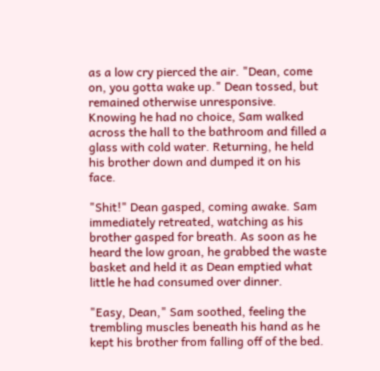as a low cry pierced the air. "Dean, come on, you gotta wake up." Dean tossed, but remained otherwise unresponsive. Knowing he had no choice, Sam walked across the hall to the bathroom and filled a glass with cold water. Returning, he held his brother down and dumped it on his face.

"Shit!" Dean gasped, coming awake. Sam immediately retreated, watching as his brother gasped for breath. As soon as he heard the low groan, he grabbed the waste basket and held it as Dean emptied what little he had consumed over dinner.

"Easy, Dean," Sam soothed, feeling the trembling muscles beneath his hand as he kept his brother from falling off of the bed.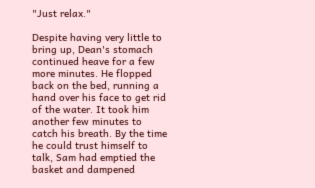"Just relax."

Despite having very little to bring up, Dean's stomach continued heave for a few more minutes. He flopped back on the bed, running a hand over his face to get rid of the water. It took him another few minutes to catch his breath. By the time he could trust himself to talk, Sam had emptied the basket and dampened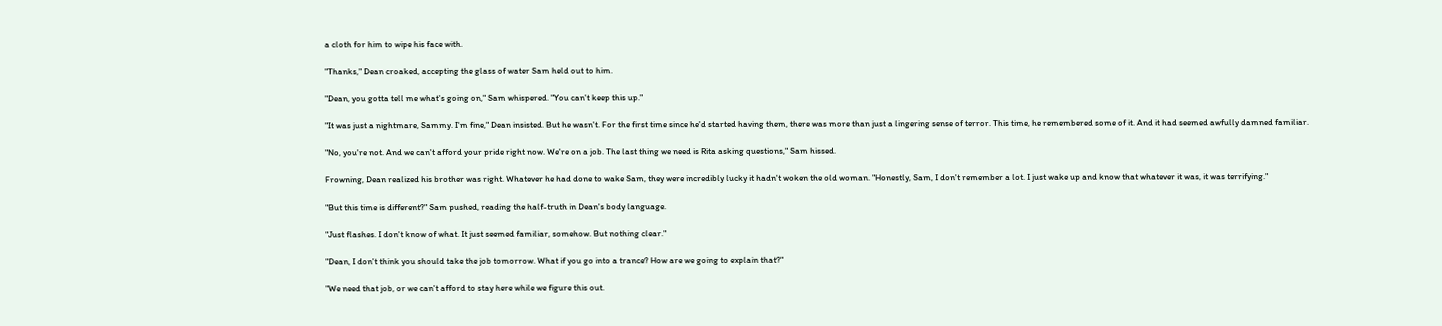a cloth for him to wipe his face with.

"Thanks," Dean croaked, accepting the glass of water Sam held out to him.

"Dean, you gotta tell me what's going on," Sam whispered. "You can't keep this up."

"It was just a nightmare, Sammy. I'm fine," Dean insisted. But he wasn't. For the first time since he'd started having them, there was more than just a lingering sense of terror. This time, he remembered some of it. And it had seemed awfully damned familiar.

"No, you're not. And we can't afford your pride right now. We're on a job. The last thing we need is Rita asking questions," Sam hissed.

Frowning, Dean realized his brother was right. Whatever he had done to wake Sam, they were incredibly lucky it hadn't woken the old woman. "Honestly, Sam, I don't remember a lot. I just wake up and know that whatever it was, it was terrifying."

"But this time is different?" Sam pushed, reading the half-truth in Dean's body language.

"Just flashes. I don't know of what. It just seemed familiar, somehow. But nothing clear."

"Dean, I don't think you should take the job tomorrow. What if you go into a trance? How are we going to explain that?"

"We need that job, or we can't afford to stay here while we figure this out.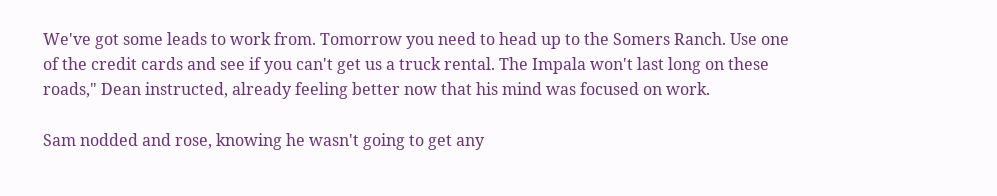We've got some leads to work from. Tomorrow you need to head up to the Somers Ranch. Use one of the credit cards and see if you can't get us a truck rental. The Impala won't last long on these roads," Dean instructed, already feeling better now that his mind was focused on work.

Sam nodded and rose, knowing he wasn't going to get any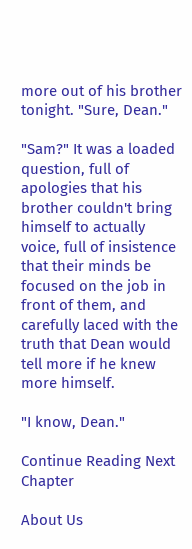more out of his brother tonight. "Sure, Dean."

"Sam?" It was a loaded question, full of apologies that his brother couldn't bring himself to actually voice, full of insistence that their minds be focused on the job in front of them, and carefully laced with the truth that Dean would tell more if he knew more himself.

"I know, Dean."

Continue Reading Next Chapter

About Us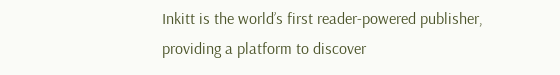Inkitt is the world’s first reader-powered publisher, providing a platform to discover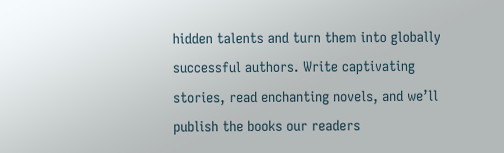hidden talents and turn them into globally successful authors. Write captivating stories, read enchanting novels, and we’ll publish the books our readers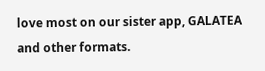love most on our sister app, GALATEA and other formats.